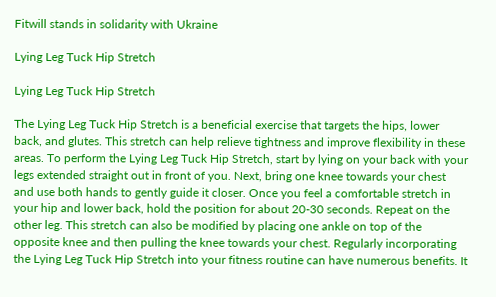Fitwill stands in solidarity with Ukraine

Lying Leg Tuck Hip Stretch

Lying Leg Tuck Hip Stretch

The Lying Leg Tuck Hip Stretch is a beneficial exercise that targets the hips, lower back, and glutes. This stretch can help relieve tightness and improve flexibility in these areas. To perform the Lying Leg Tuck Hip Stretch, start by lying on your back with your legs extended straight out in front of you. Next, bring one knee towards your chest and use both hands to gently guide it closer. Once you feel a comfortable stretch in your hip and lower back, hold the position for about 20-30 seconds. Repeat on the other leg. This stretch can also be modified by placing one ankle on top of the opposite knee and then pulling the knee towards your chest. Regularly incorporating the Lying Leg Tuck Hip Stretch into your fitness routine can have numerous benefits. It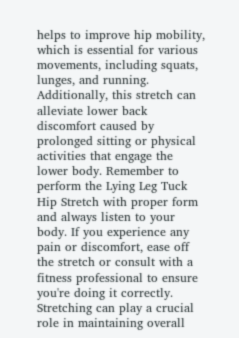helps to improve hip mobility, which is essential for various movements, including squats, lunges, and running. Additionally, this stretch can alleviate lower back discomfort caused by prolonged sitting or physical activities that engage the lower body. Remember to perform the Lying Leg Tuck Hip Stretch with proper form and always listen to your body. If you experience any pain or discomfort, ease off the stretch or consult with a fitness professional to ensure you're doing it correctly. Stretching can play a crucial role in maintaining overall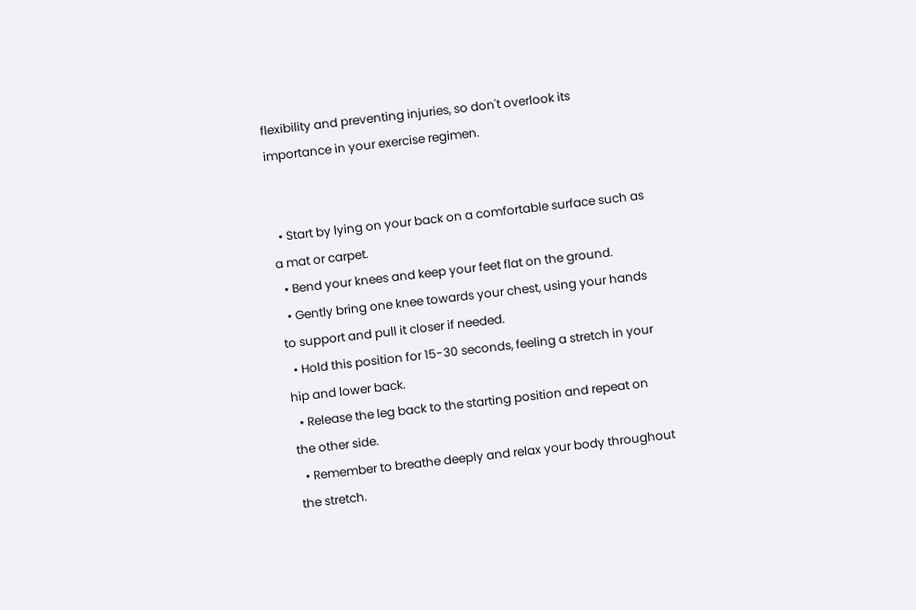flexibility and preventing injuries, so don't overlook its importance in your exercise regimen.


  • Start by lying on your back on a comfortable surface such as a mat or carpet.
  • Bend your knees and keep your feet flat on the ground.
  • Gently bring one knee towards your chest, using your hands to support and pull it closer if needed.
  • Hold this position for 15-30 seconds, feeling a stretch in your hip and lower back.
  • Release the leg back to the starting position and repeat on the other side.
  • Remember to breathe deeply and relax your body throughout the stretch.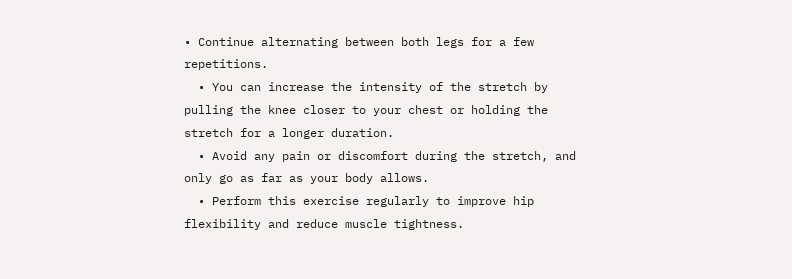• Continue alternating between both legs for a few repetitions.
  • You can increase the intensity of the stretch by pulling the knee closer to your chest or holding the stretch for a longer duration.
  • Avoid any pain or discomfort during the stretch, and only go as far as your body allows.
  • Perform this exercise regularly to improve hip flexibility and reduce muscle tightness.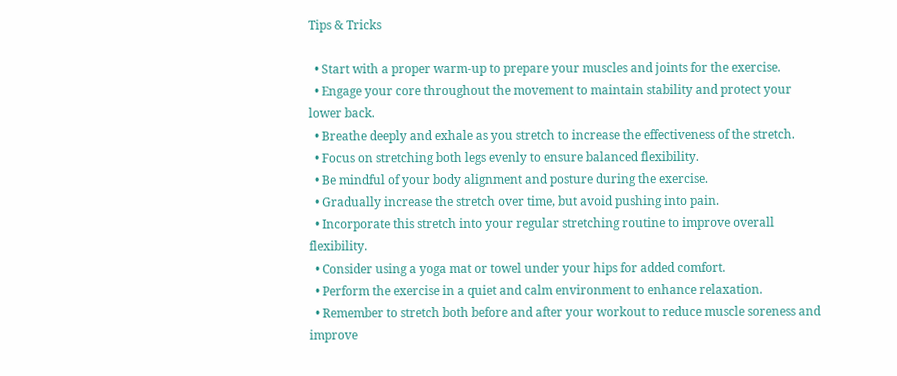Tips & Tricks

  • Start with a proper warm-up to prepare your muscles and joints for the exercise.
  • Engage your core throughout the movement to maintain stability and protect your lower back.
  • Breathe deeply and exhale as you stretch to increase the effectiveness of the stretch.
  • Focus on stretching both legs evenly to ensure balanced flexibility.
  • Be mindful of your body alignment and posture during the exercise.
  • Gradually increase the stretch over time, but avoid pushing into pain.
  • Incorporate this stretch into your regular stretching routine to improve overall flexibility.
  • Consider using a yoga mat or towel under your hips for added comfort.
  • Perform the exercise in a quiet and calm environment to enhance relaxation.
  • Remember to stretch both before and after your workout to reduce muscle soreness and improve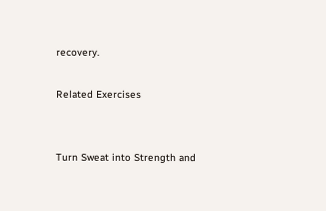recovery.

Related Exercises


Turn Sweat into Strength and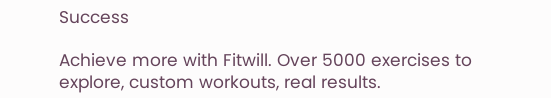Success

Achieve more with Fitwill. Over 5000 exercises to explore, custom workouts, real results.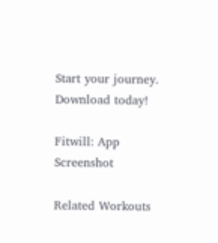Start your journey. Download today!

Fitwill: App Screenshot

Related Workouts